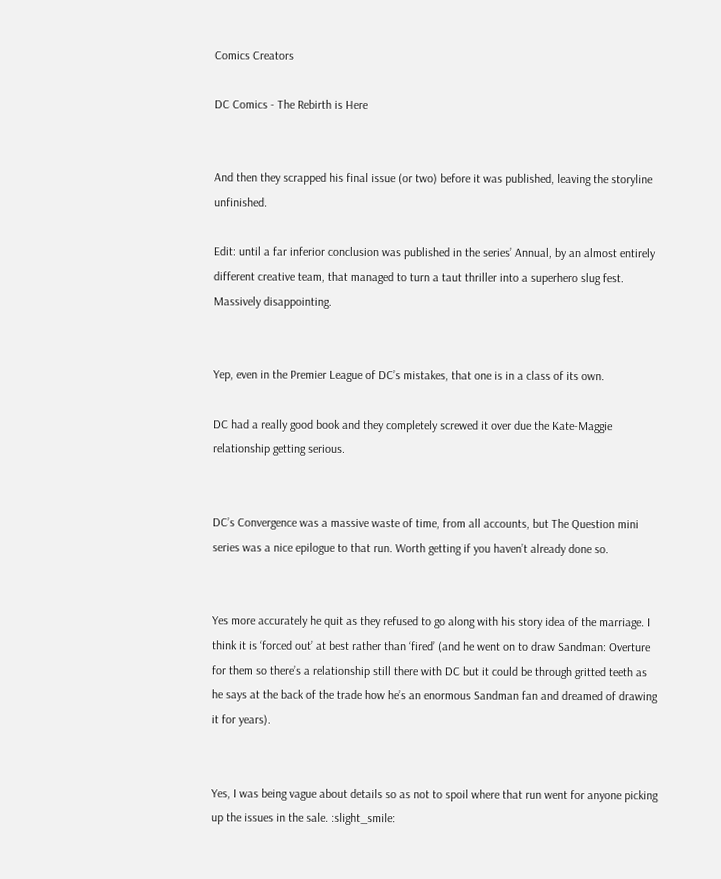Comics Creators

DC Comics - The Rebirth is Here


And then they scrapped his final issue (or two) before it was published, leaving the storyline unfinished.

Edit: until a far inferior conclusion was published in the series’ Annual, by an almost entirely different creative team, that managed to turn a taut thriller into a superhero slug fest. Massively disappointing.


Yep, even in the Premier League of DC’s mistakes, that one is in a class of its own.

DC had a really good book and they completely screwed it over due the Kate-Maggie relationship getting serious.


DC’s Convergence was a massive waste of time, from all accounts, but The Question mini series was a nice epilogue to that run. Worth getting if you haven’t already done so.


Yes more accurately he quit as they refused to go along with his story idea of the marriage. I think it is ‘forced out’ at best rather than ‘fired’ (and he went on to draw Sandman: Overture for them so there’s a relationship still there with DC but it could be through gritted teeth as he says at the back of the trade how he’s an enormous Sandman fan and dreamed of drawing it for years).


Yes, I was being vague about details so as not to spoil where that run went for anyone picking up the issues in the sale. :slight_smile: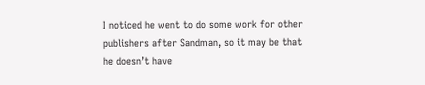I noticed he went to do some work for other publishers after Sandman, so it may be that he doesn’t have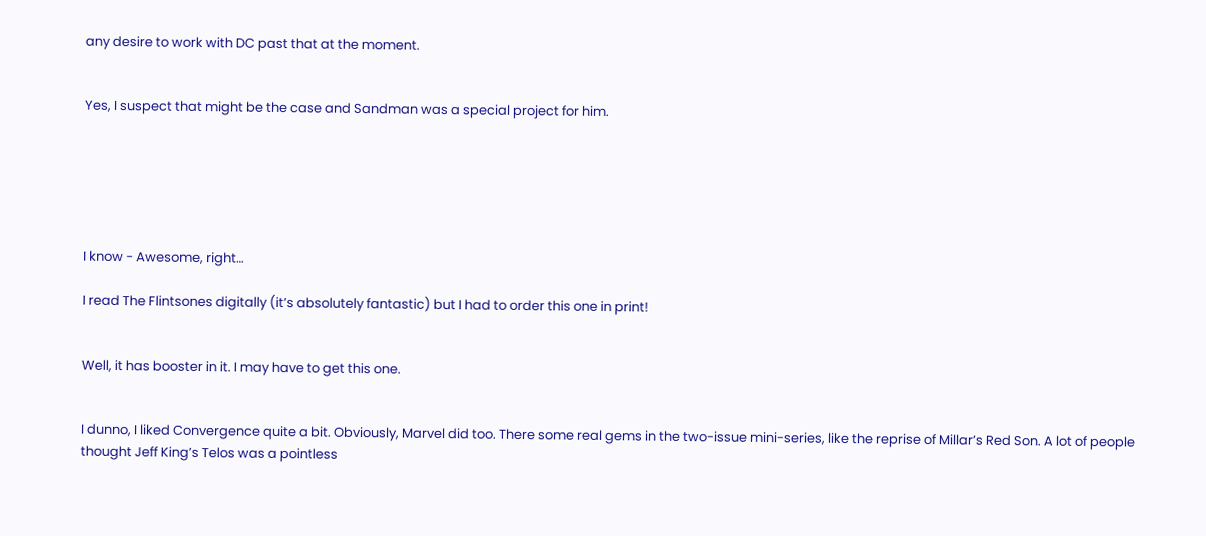any desire to work with DC past that at the moment.


Yes, I suspect that might be the case and Sandman was a special project for him.






I know - Awesome, right…

I read The Flintsones digitally (it’s absolutely fantastic) but I had to order this one in print!


Well, it has booster in it. I may have to get this one.


I dunno, I liked Convergence quite a bit. Obviously, Marvel did too. There some real gems in the two-issue mini-series, like the reprise of Millar’s Red Son. A lot of people thought Jeff King’s Telos was a pointless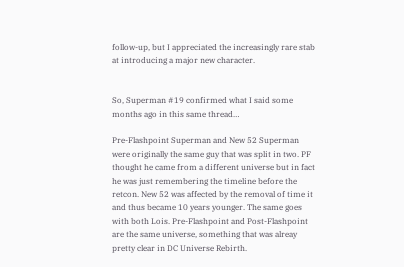follow-up, but I appreciated the increasingly rare stab at introducing a major new character.


So, Superman #19 confirmed what I said some months ago in this same thread…

Pre-Flashpoint Superman and New 52 Superman were originally the same guy that was split in two. PF thought he came from a different universe but in fact he was just remembering the timeline before the retcon. New 52 was affected by the removal of time it and thus became 10 years younger. The same goes with both Lois. Pre-Flashpoint and Post-Flashpoint are the same universe, something that was alreay pretty clear in DC Universe Rebirth.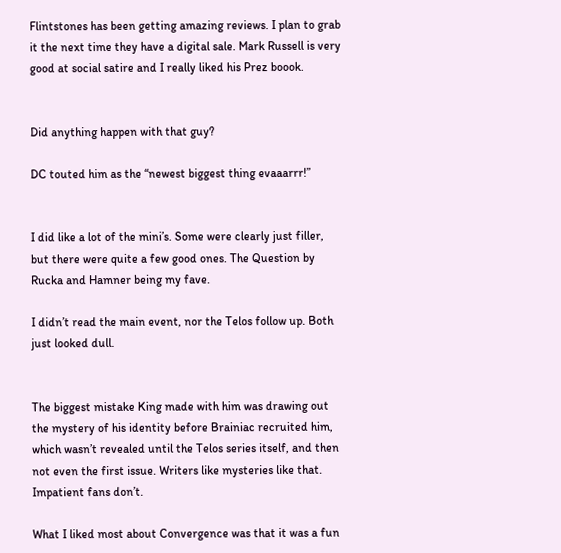Flintstones has been getting amazing reviews. I plan to grab it the next time they have a digital sale. Mark Russell is very good at social satire and I really liked his Prez boook.


Did anything happen with that guy?

DC touted him as the “newest biggest thing evaaarrr!”


I did like a lot of the mini’s. Some were clearly just filler, but there were quite a few good ones. The Question by Rucka and Hamner being my fave.

I didn’t read the main event, nor the Telos follow up. Both just looked dull.


The biggest mistake King made with him was drawing out the mystery of his identity before Brainiac recruited him, which wasn’t revealed until the Telos series itself, and then not even the first issue. Writers like mysteries like that. Impatient fans don’t.

What I liked most about Convergence was that it was a fun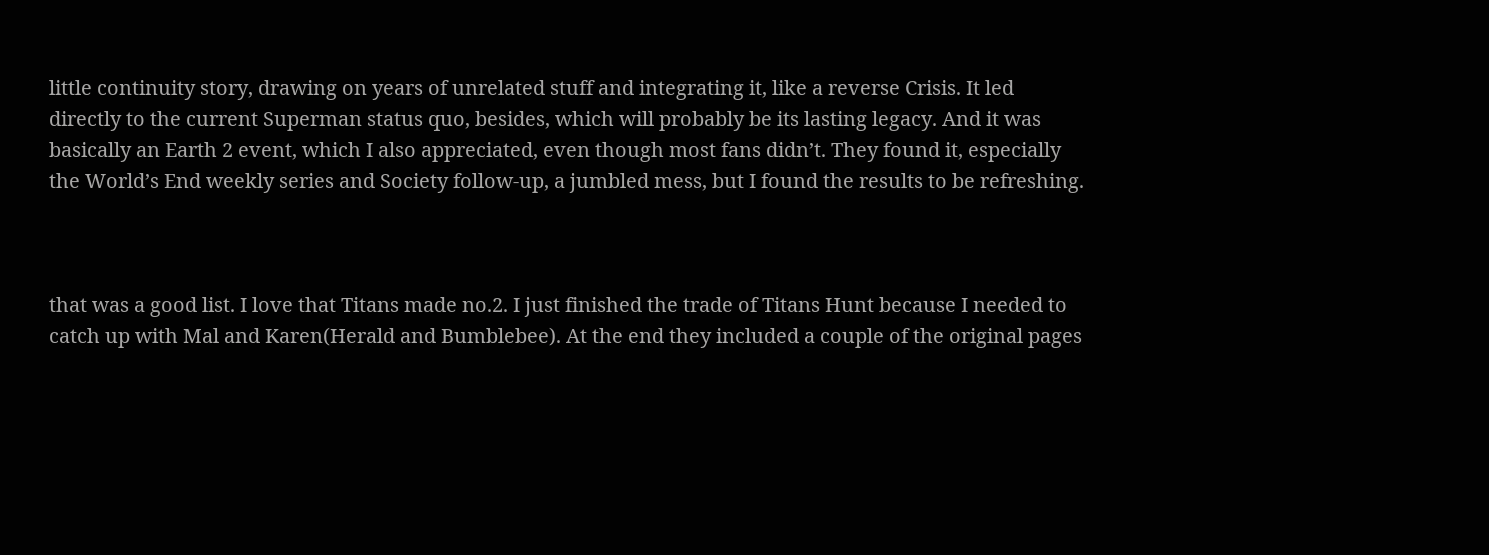little continuity story, drawing on years of unrelated stuff and integrating it, like a reverse Crisis. It led directly to the current Superman status quo, besides, which will probably be its lasting legacy. And it was basically an Earth 2 event, which I also appreciated, even though most fans didn’t. They found it, especially the World’s End weekly series and Society follow-up, a jumbled mess, but I found the results to be refreshing.



that was a good list. I love that Titans made no.2. I just finished the trade of Titans Hunt because I needed to catch up with Mal and Karen(Herald and Bumblebee). At the end they included a couple of the original pages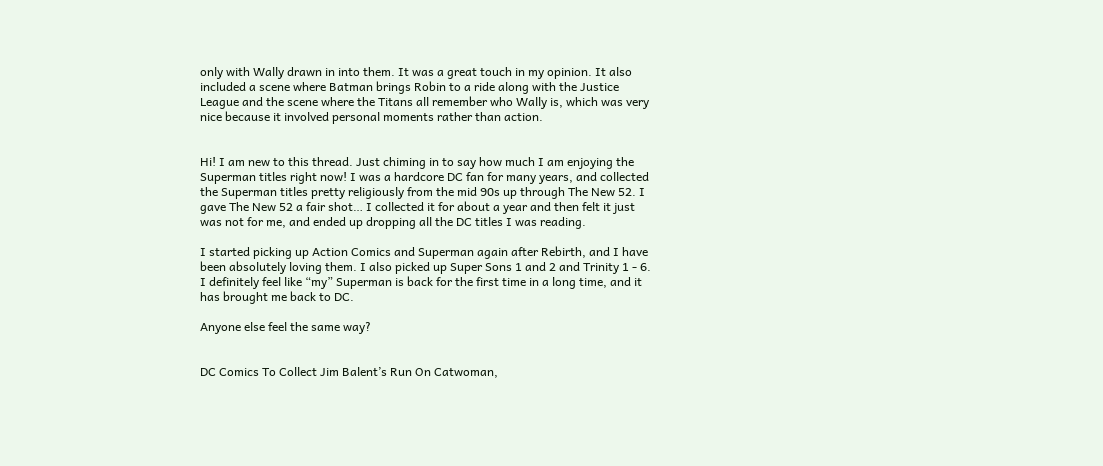only with Wally drawn in into them. It was a great touch in my opinion. It also included a scene where Batman brings Robin to a ride along with the Justice League and the scene where the Titans all remember who Wally is, which was very nice because it involved personal moments rather than action.


Hi! I am new to this thread. Just chiming in to say how much I am enjoying the Superman titles right now! I was a hardcore DC fan for many years, and collected the Superman titles pretty religiously from the mid 90s up through The New 52. I gave The New 52 a fair shot… I collected it for about a year and then felt it just was not for me, and ended up dropping all the DC titles I was reading.

I started picking up Action Comics and Superman again after Rebirth, and I have been absolutely loving them. I also picked up Super Sons 1 and 2 and Trinity 1 - 6. I definitely feel like “my” Superman is back for the first time in a long time, and it has brought me back to DC.

Anyone else feel the same way?


DC Comics To Collect Jim Balent’s Run On Catwoman,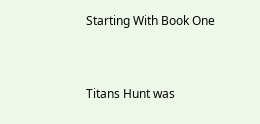Starting With Book One


Titans Hunt was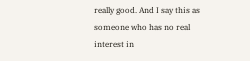really good. And I say this as someone who has no real interest in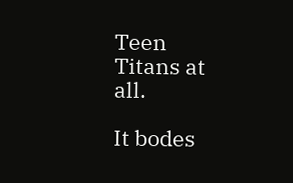Teen Titans at all.

It bodes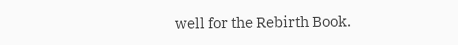well for the Rebirth Book.